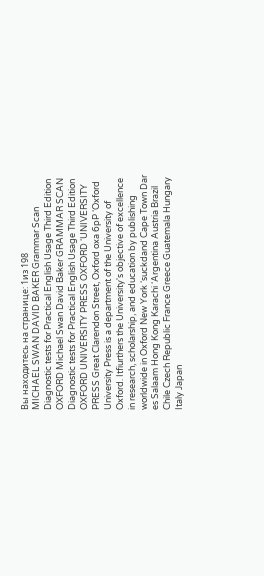Вы находитесь на странице: 1из 198
MICHAEL SWAN DAVID BAKER Grammar Scan Diagnostic tests for Practical English Usage Third Edition OXFORD Michael Swan David Baker GRAMMAR SCAN Diagnostic tests for Practical English Usage Third Edition OXFORD UNIVERSITY PRESS OXFORD ‘UNIVERSITY PRESS Great Clarendon Street, Oxford oxa 6pP ‘Oxford University Press is a department of the University of Oxford. Itfiurthers the University's objective of excellence in research, scholarship, and education by publishing worldwide in Oxford New York ‘suckdand Cape Town Dar es Salaam Hong Kong Karachi ‘Argentina Austria Brazil Chile Czech Republic France Greece Guatemala Hungary Italy Japan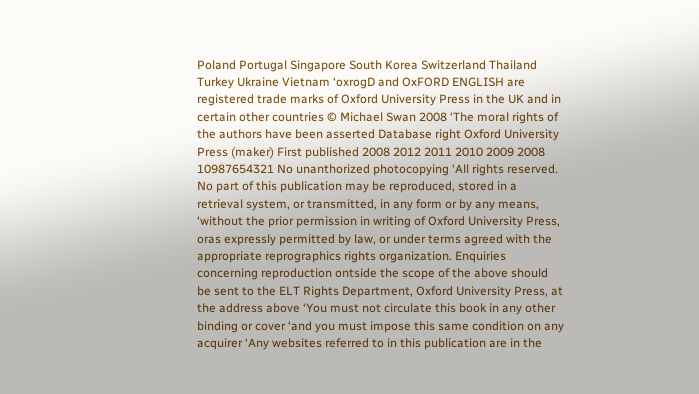Poland Portugal Singapore South Korea Switzerland Thailand Turkey Ukraine Vietnam ‘oxrogD and OxFORD ENGLISH are registered trade marks of Oxford University Press in the UK and in certain other countries © Michael Swan 2008 ‘The moral rights of the authors have been asserted Database right Oxford University Press (maker) First published 2008 2012 2011 2010 2009 2008 10987654321 No unanthorized photocopying ‘All rights reserved. No part of this publication may be reproduced, stored in a retrieval system, or transmitted, in any form or by any means, ‘without the prior permission in writing of Oxford University Press, oras expressly permitted by law, or under terms agreed with the appropriate reprographics rights organization. Enquiries concerning reproduction ontside the scope of the above should be sent to the ELT Rights Department, Oxford University Press, at the address above ‘You must not circulate this book in any other binding or cover ‘and you must impose this same condition on any acquirer ‘Any websites referred to in this publication are in the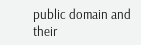public domain and their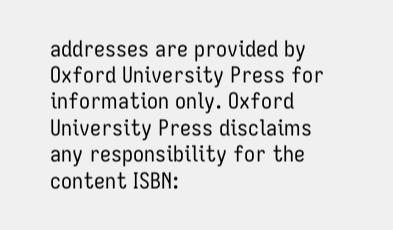addresses are provided by Oxford University Press for information only. Oxford University Press disclaims any responsibility for the content ISBN: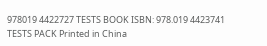978019 4422727 TESTS BOOK ISBN: 978.019 4423741 TESTS PACK Printed in China